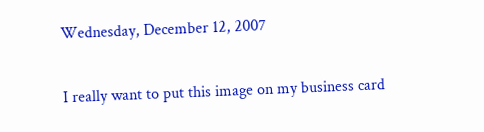Wednesday, December 12, 2007

I really want to put this image on my business card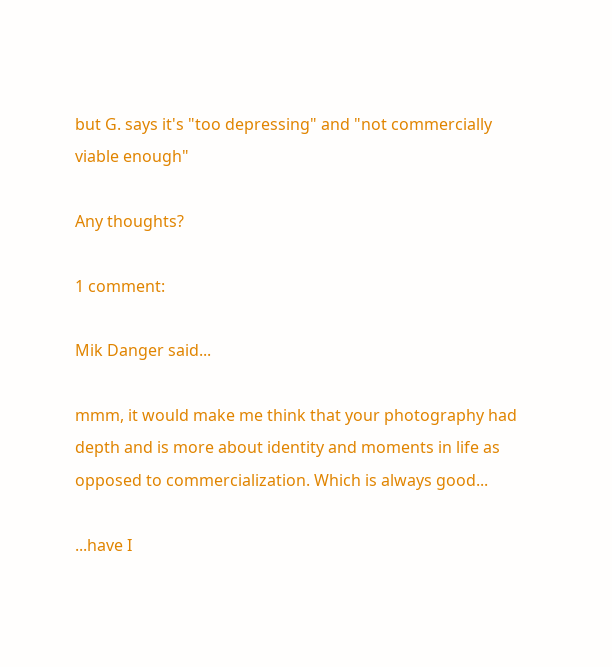but G. says it's "too depressing" and "not commercially viable enough"

Any thoughts?

1 comment:

Mik Danger said...

mmm, it would make me think that your photography had depth and is more about identity and moments in life as opposed to commercialization. Which is always good...

...have I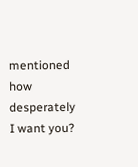mentioned how desperately I want you?